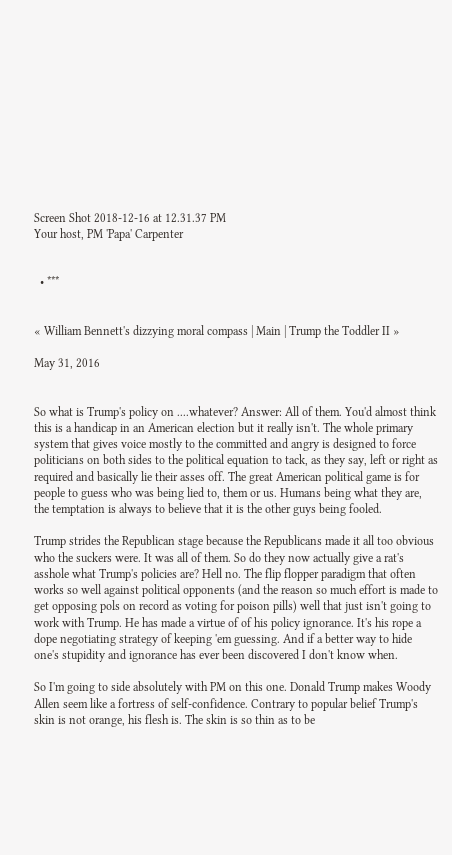Screen Shot 2018-12-16 at 12.31.37 PM
Your host, PM 'Papa' Carpenter


  • ***


« William Bennett's dizzying moral compass | Main | Trump the Toddler II »

May 31, 2016


So what is Trump's policy on ....whatever? Answer: All of them. You'd almost think this is a handicap in an American election but it really isn't. The whole primary system that gives voice mostly to the committed and angry is designed to force politicians on both sides to the political equation to tack, as they say, left or right as required and basically lie their asses off. The great American political game is for people to guess who was being lied to, them or us. Humans being what they are, the temptation is always to believe that it is the other guys being fooled.

Trump strides the Republican stage because the Republicans made it all too obvious who the suckers were. It was all of them. So do they now actually give a rat's asshole what Trump's policies are? Hell no. The flip flopper paradigm that often works so well against political opponents (and the reason so much effort is made to get opposing pols on record as voting for poison pills) well that just isn't going to work with Trump. He has made a virtue of of his policy ignorance. It's his rope a dope negotiating strategy of keeping 'em guessing. And if a better way to hide one's stupidity and ignorance has ever been discovered I don't know when.

So I'm going to side absolutely with PM on this one. Donald Trump makes Woody Allen seem like a fortress of self-confidence. Contrary to popular belief Trump's skin is not orange, his flesh is. The skin is so thin as to be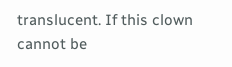translucent. If this clown cannot be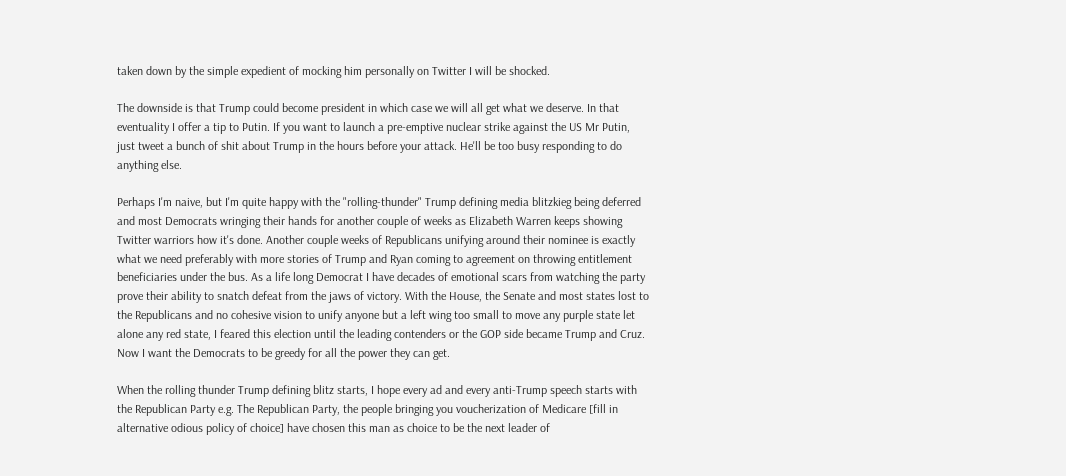taken down by the simple expedient of mocking him personally on Twitter I will be shocked.

The downside is that Trump could become president in which case we will all get what we deserve. In that eventuality I offer a tip to Putin. If you want to launch a pre-emptive nuclear strike against the US Mr Putin, just tweet a bunch of shit about Trump in the hours before your attack. He'll be too busy responding to do anything else.

Perhaps I'm naive, but I'm quite happy with the "rolling-thunder" Trump defining media blitzkieg being deferred and most Democrats wringing their hands for another couple of weeks as Elizabeth Warren keeps showing Twitter warriors how it's done. Another couple weeks of Republicans unifying around their nominee is exactly what we need preferably with more stories of Trump and Ryan coming to agreement on throwing entitlement beneficiaries under the bus. As a life long Democrat I have decades of emotional scars from watching the party prove their ability to snatch defeat from the jaws of victory. With the House, the Senate and most states lost to the Republicans and no cohesive vision to unify anyone but a left wing too small to move any purple state let alone any red state, I feared this election until the leading contenders or the GOP side became Trump and Cruz. Now I want the Democrats to be greedy for all the power they can get.

When the rolling thunder Trump defining blitz starts, I hope every ad and every anti-Trump speech starts with the Republican Party e.g. The Republican Party, the people bringing you voucherization of Medicare [fill in alternative odious policy of choice] have chosen this man as choice to be the next leader of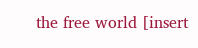the free world [insert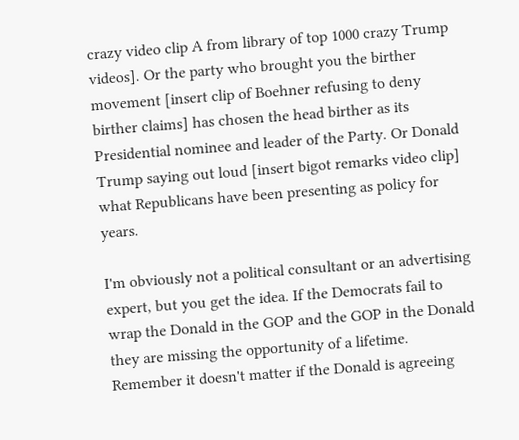crazy video clip A from library of top 1000 crazy Trump videos]. Or the party who brought you the birther movement [insert clip of Boehner refusing to deny birther claims] has chosen the head birther as its Presidential nominee and leader of the Party. Or Donald Trump saying out loud [insert bigot remarks video clip] what Republicans have been presenting as policy for years.

I'm obviously not a political consultant or an advertising expert, but you get the idea. If the Democrats fail to wrap the Donald in the GOP and the GOP in the Donald they are missing the opportunity of a lifetime. Remember it doesn't matter if the Donald is agreeing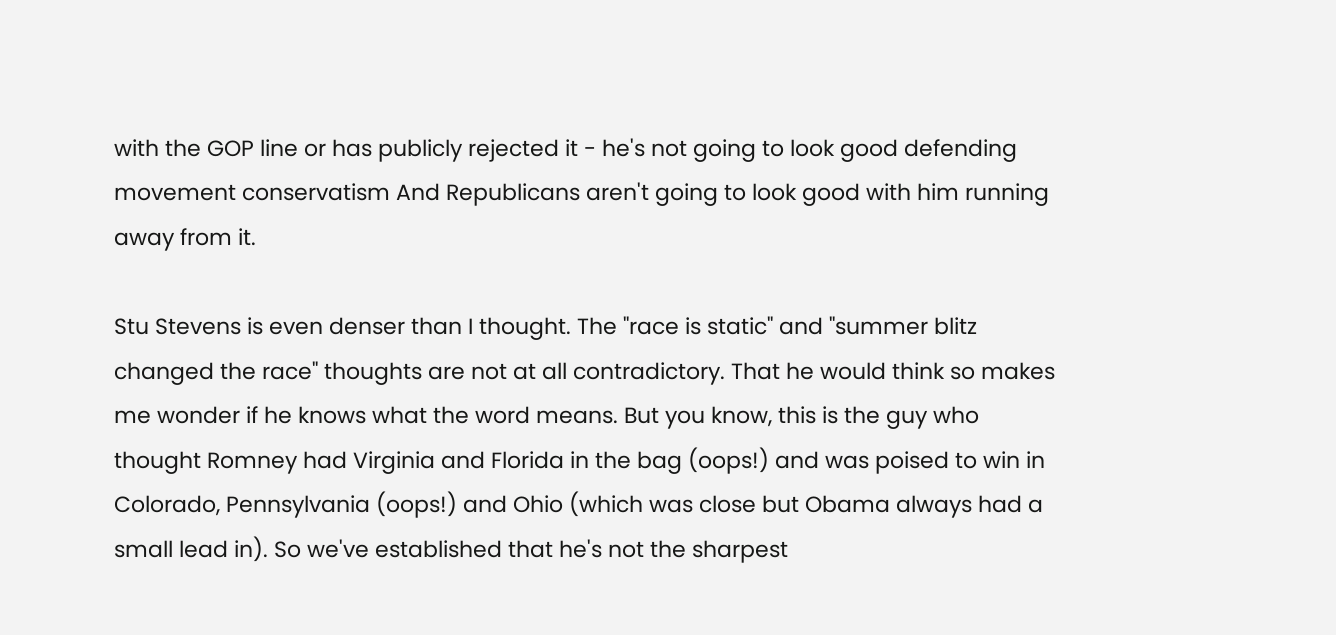with the GOP line or has publicly rejected it - he's not going to look good defending movement conservatism And Republicans aren't going to look good with him running away from it.

Stu Stevens is even denser than I thought. The "race is static" and "summer blitz changed the race" thoughts are not at all contradictory. That he would think so makes me wonder if he knows what the word means. But you know, this is the guy who thought Romney had Virginia and Florida in the bag (oops!) and was poised to win in Colorado, Pennsylvania (oops!) and Ohio (which was close but Obama always had a small lead in). So we've established that he's not the sharpest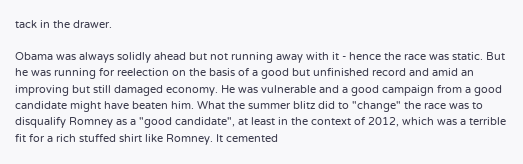tack in the drawer.

Obama was always solidly ahead but not running away with it - hence the race was static. But he was running for reelection on the basis of a good but unfinished record and amid an improving but still damaged economy. He was vulnerable and a good campaign from a good candidate might have beaten him. What the summer blitz did to "change" the race was to disqualify Romney as a "good candidate", at least in the context of 2012, which was a terrible fit for a rich stuffed shirt like Romney. It cemented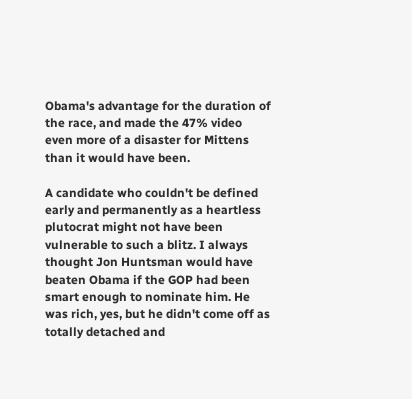Obama's advantage for the duration of the race, and made the 47% video even more of a disaster for Mittens than it would have been.

A candidate who couldn't be defined early and permanently as a heartless plutocrat might not have been vulnerable to such a blitz. I always thought Jon Huntsman would have beaten Obama if the GOP had been smart enough to nominate him. He was rich, yes, but he didn't come off as totally detached and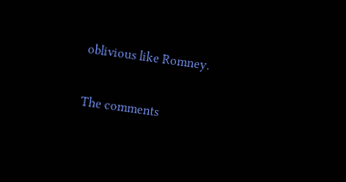oblivious like Romney.

The comments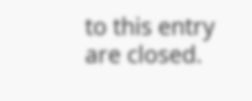to this entry are closed.